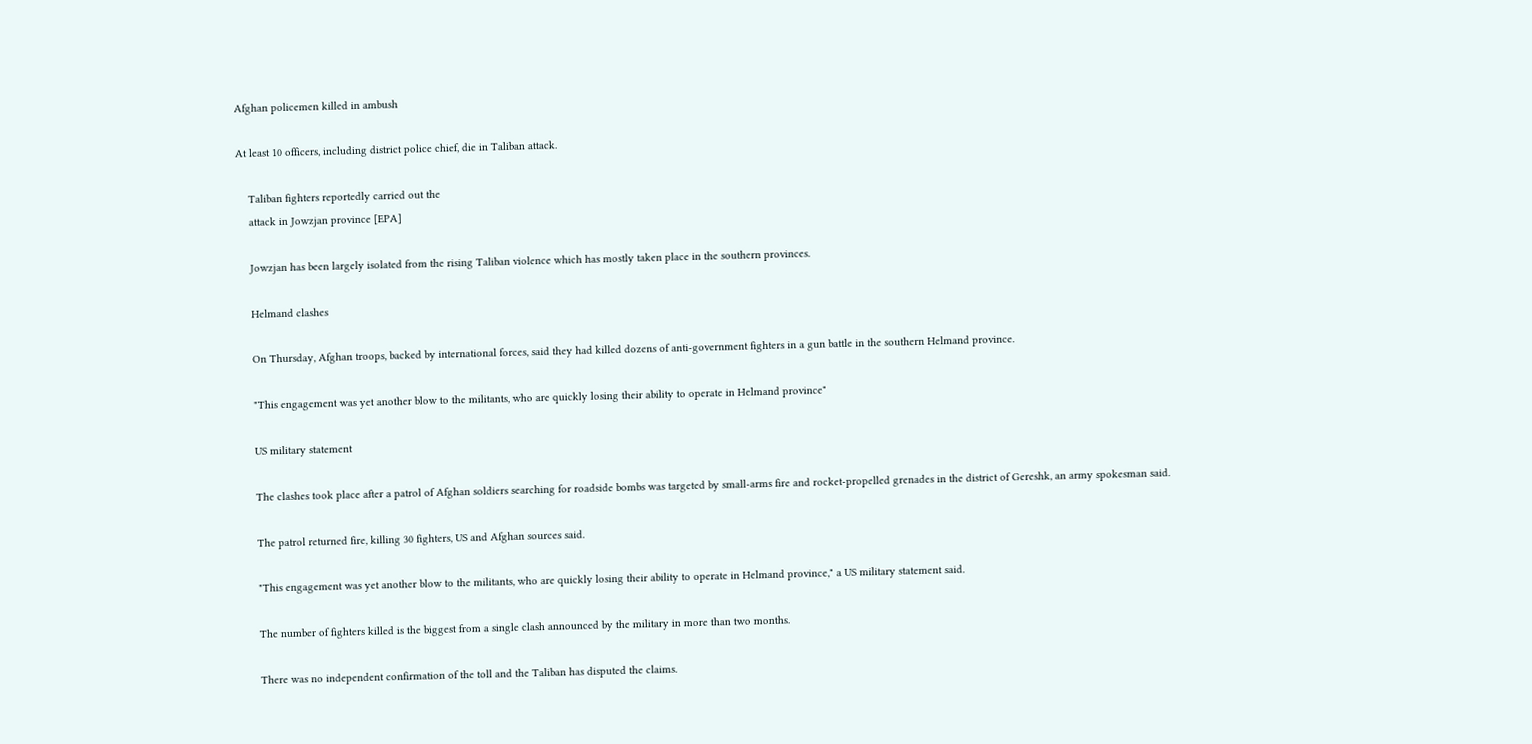Afghan policemen killed in ambush

At least 10 officers, including district police chief, die in Taliban attack.

    Taliban fighters reportedly carried out the
    attack in Jowzjan province [EPA]

    Jowzjan has been largely isolated from the rising Taliban violence which has mostly taken place in the southern provinces.

    Helmand clashes

    On Thursday, Afghan troops, backed by international forces, said they had killed dozens of anti-government fighters in a gun battle in the southern Helmand province.

    "This engagement was yet another blow to the militants, who are quickly losing their ability to operate in Helmand province"

    US military statement

    The clashes took place after a patrol of Afghan soldiers searching for roadside bombs was targeted by small-arms fire and rocket-propelled grenades in the district of Gereshk, an army spokesman said.

    The patrol returned fire, killing 30 fighters, US and Afghan sources said.

    "This engagement was yet another blow to the militants, who are quickly losing their ability to operate in Helmand province," a US military statement said.

    The number of fighters killed is the biggest from a single clash announced by the military in more than two months.

    There was no independent confirmation of the toll and the Taliban has disputed the claims.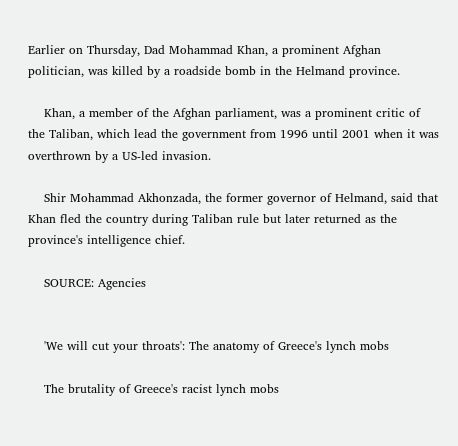Earlier on Thursday, Dad Mohammad Khan, a prominent Afghan politician, was killed by a roadside bomb in the Helmand province.

    Khan, a member of the Afghan parliament, was a prominent critic of the Taliban, which lead the government from 1996 until 2001 when it was overthrown by a US-led invasion.

    Shir Mohammad Akhonzada, the former governor of Helmand, said that Khan fled the country during Taliban rule but later returned as the province's intelligence chief.

    SOURCE: Agencies


    'We will cut your throats': The anatomy of Greece's lynch mobs

    The brutality of Greece's racist lynch mobs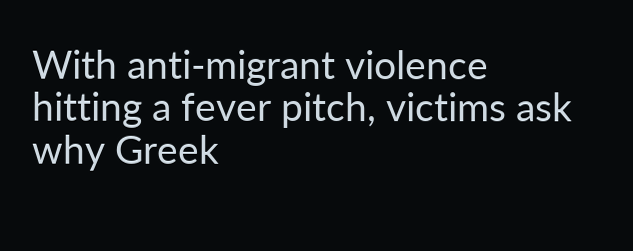With anti-migrant violence hitting a fever pitch, victims ask why Greek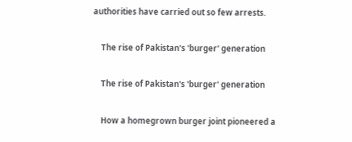authorities have carried out so few arrests.

    The rise of Pakistan's 'burger' generation

    The rise of Pakistan's 'burger' generation

    How a homegrown burger joint pioneered a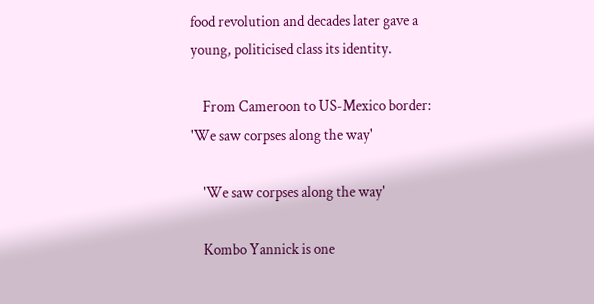food revolution and decades later gave a young, politicised class its identity.

    From Cameroon to US-Mexico border: 'We saw corpses along the way'

    'We saw corpses along the way'

    Kombo Yannick is one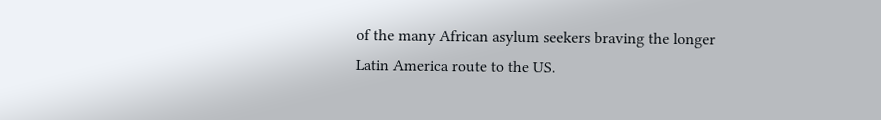of the many African asylum seekers braving the longer Latin America route to the US.